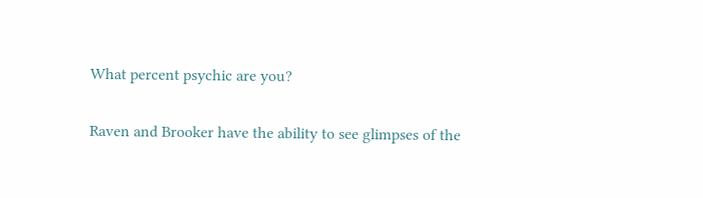What percent psychic are you?

Raven and Brooker have the ability to see glimpses of the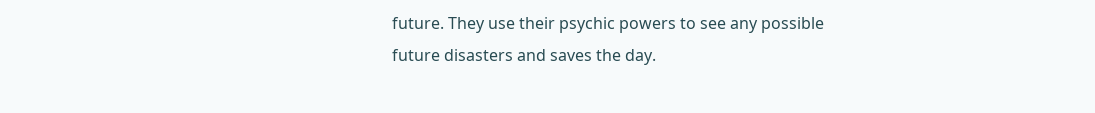future. They use their psychic powers to see any possible future disasters and saves the day.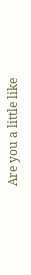Are you a little like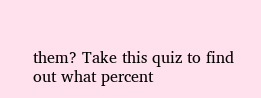them? Take this quiz to find out what percent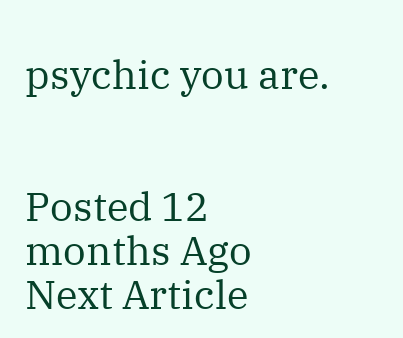psychic you are.


Posted 12 months Ago
Next Article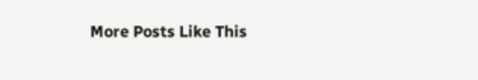More Posts Like This